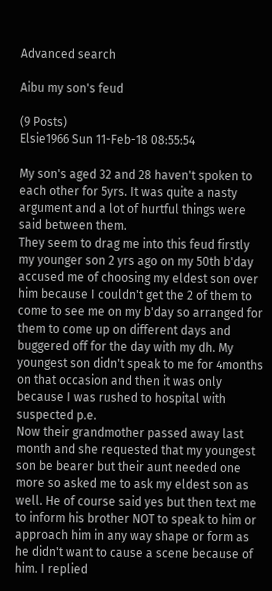Advanced search

Aibu my son's feud

(9 Posts)
Elsie1966 Sun 11-Feb-18 08:55:54

My son's aged 32 and 28 haven't spoken to each other for 5yrs. It was quite a nasty argument and a lot of hurtful things were said between them.
They seem to drag me into this feud firstly my younger son 2 yrs ago on my 50th b'day accused me of choosing my eldest son over him because I couldn't get the 2 of them to come to see me on my b'day so arranged for them to come up on different days and buggered off for the day with my dh. My youngest son didn't speak to me for 4months on that occasion and then it was only because I was rushed to hospital with suspected p.e.
Now their grandmother passed away last month and she requested that my youngest son be bearer but their aunt needed one more so asked me to ask my eldest son as well. He of course said yes but then text me to inform his brother NOT to speak to him or approach him in any way shape or form as he didn't want to cause a scene because of him. I replied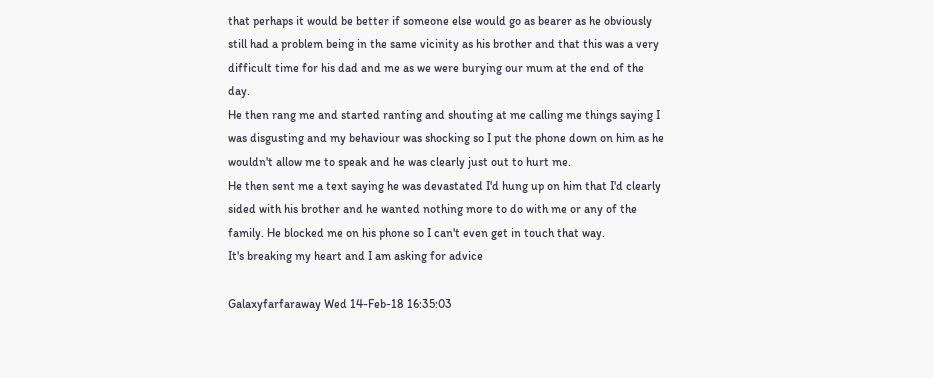that perhaps it would be better if someone else would go as bearer as he obviously still had a problem being in the same vicinity as his brother and that this was a very difficult time for his dad and me as we were burying our mum at the end of the day.
He then rang me and started ranting and shouting at me calling me things saying I was disgusting and my behaviour was shocking so I put the phone down on him as he wouldn't allow me to speak and he was clearly just out to hurt me.
He then sent me a text saying he was devastated I'd hung up on him that I'd clearly sided with his brother and he wanted nothing more to do with me or any of the family. He blocked me on his phone so I can't even get in touch that way.
It's breaking my heart and I am asking for advice

Galaxyfarfaraway Wed 14-Feb-18 16:35:03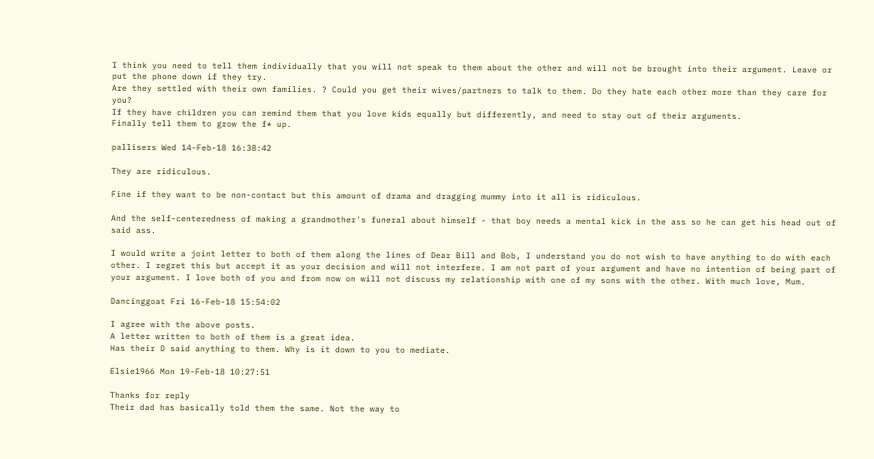I think you need to tell them individually that you will not speak to them about the other and will not be brought into their argument. Leave or put the phone down if they try.
Are they settled with their own families. ? Could you get their wives/partners to talk to them. Do they hate each other more than they care for you?
If they have children you can remind them that you love kids equally but differently, and need to stay out of their arguments.
Finally tell them to grow the f* up.

pallisers Wed 14-Feb-18 16:38:42

They are ridiculous.

Fine if they want to be non-contact but this amount of drama and dragging mummy into it all is ridiculous.

And the self-centeredness of making a grandmother's funeral about himself - that boy needs a mental kick in the ass so he can get his head out of said ass.

I would write a joint letter to both of them along the lines of Dear Bill and Bob, I understand you do not wish to have anything to do with each other. I regret this but accept it as your decision and will not interfere. I am not part of your argument and have no intention of being part of your argument. I love both of you and from now on will not discuss my relationship with one of my sons with the other. With much love, Mum.

Dancinggoat Fri 16-Feb-18 15:54:02

I agree with the above posts.
A letter written to both of them is a great idea.
Has their D said anything to them. Why is it down to you to mediate.

Elsie1966 Mon 19-Feb-18 10:27:51

Thanks for reply
Their dad has basically told them the same. Not the way to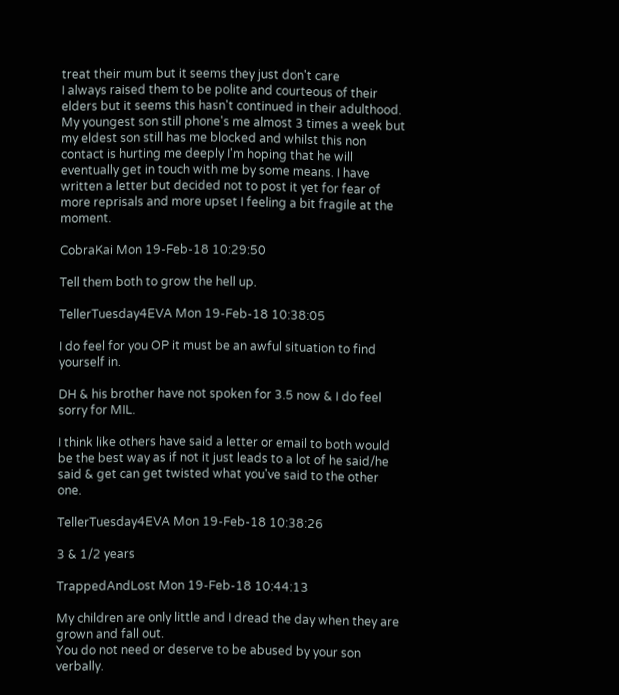treat their mum but it seems they just don't care
I always raised them to be polite and courteous of their elders but it seems this hasn't continued in their adulthood.
My youngest son still phone's me almost 3 times a week but my eldest son still has me blocked and whilst this non contact is hurting me deeply I'm hoping that he will eventually get in touch with me by some means. I have written a letter but decided not to post it yet for fear of more reprisals and more upset I feeling a bit fragile at the moment.

CobraKai Mon 19-Feb-18 10:29:50

Tell them both to grow the hell up.

TellerTuesday4EVA Mon 19-Feb-18 10:38:05

I do feel for you OP it must be an awful situation to find yourself in.

DH & his brother have not spoken for 3.5 now & I do feel sorry for MIL.

I think like others have said a letter or email to both would be the best way as if not it just leads to a lot of he said/he said & get can get twisted what you've said to the other one.

TellerTuesday4EVA Mon 19-Feb-18 10:38:26

3 & 1/2 years

TrappedAndLost Mon 19-Feb-18 10:44:13

My children are only little and I dread the day when they are grown and fall out.
You do not need or deserve to be abused by your son verbally.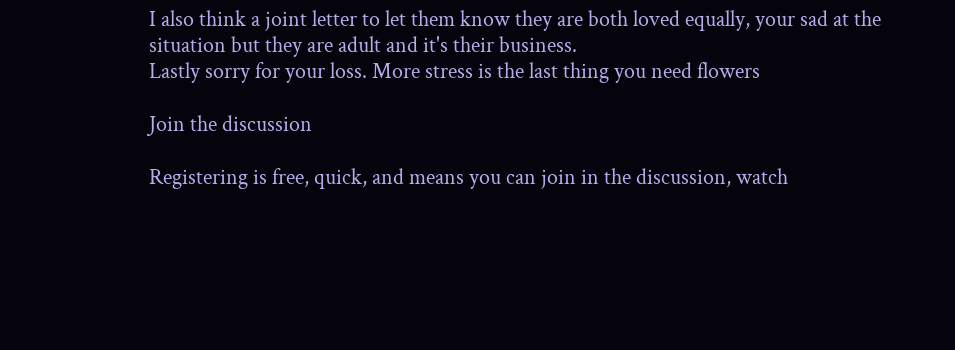I also think a joint letter to let them know they are both loved equally, your sad at the situation but they are adult and it's their business.
Lastly sorry for your loss. More stress is the last thing you need flowers

Join the discussion

Registering is free, quick, and means you can join in the discussion, watch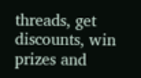threads, get discounts, win prizes and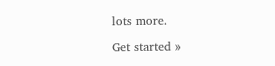lots more.

Get started »